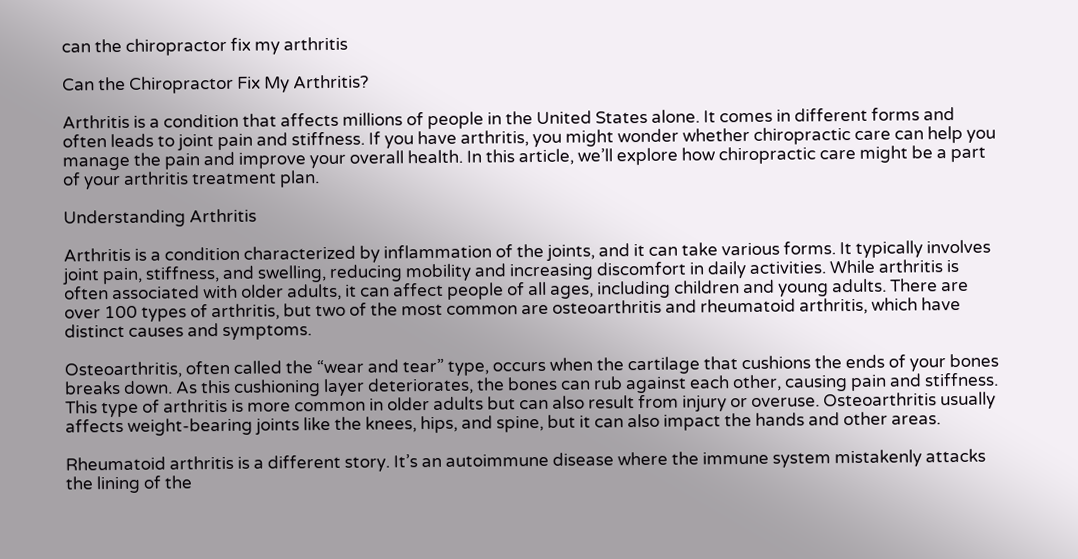can the chiropractor fix my arthritis

Can the Chiropractor Fix My Arthritis?

Arthritis is a condition that affects millions of people in the United States alone. It comes in different forms and often leads to joint pain and stiffness. If you have arthritis, you might wonder whether chiropractic care can help you manage the pain and improve your overall health. In this article, we’ll explore how chiropractic care might be a part of your arthritis treatment plan.

Understanding Arthritis

Arthritis is a condition characterized by inflammation of the joints, and it can take various forms. It typically involves joint pain, stiffness, and swelling, reducing mobility and increasing discomfort in daily activities. While arthritis is often associated with older adults, it can affect people of all ages, including children and young adults. There are over 100 types of arthritis, but two of the most common are osteoarthritis and rheumatoid arthritis, which have distinct causes and symptoms.

Osteoarthritis, often called the “wear and tear” type, occurs when the cartilage that cushions the ends of your bones breaks down. As this cushioning layer deteriorates, the bones can rub against each other, causing pain and stiffness. This type of arthritis is more common in older adults but can also result from injury or overuse. Osteoarthritis usually affects weight-bearing joints like the knees, hips, and spine, but it can also impact the hands and other areas.

Rheumatoid arthritis is a different story. It’s an autoimmune disease where the immune system mistakenly attacks the lining of the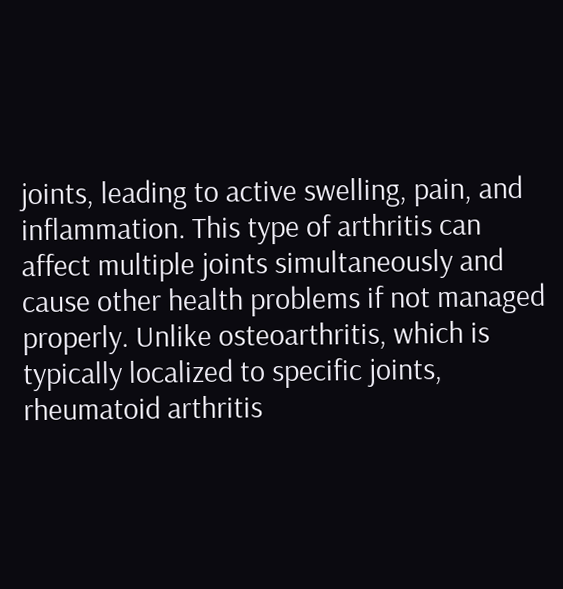joints, leading to active swelling, pain, and inflammation. This type of arthritis can affect multiple joints simultaneously and cause other health problems if not managed properly. Unlike osteoarthritis, which is typically localized to specific joints, rheumatoid arthritis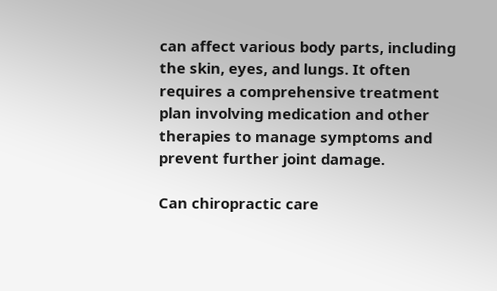can affect various body parts, including the skin, eyes, and lungs. It often requires a comprehensive treatment plan involving medication and other therapies to manage symptoms and prevent further joint damage.

Can chiropractic care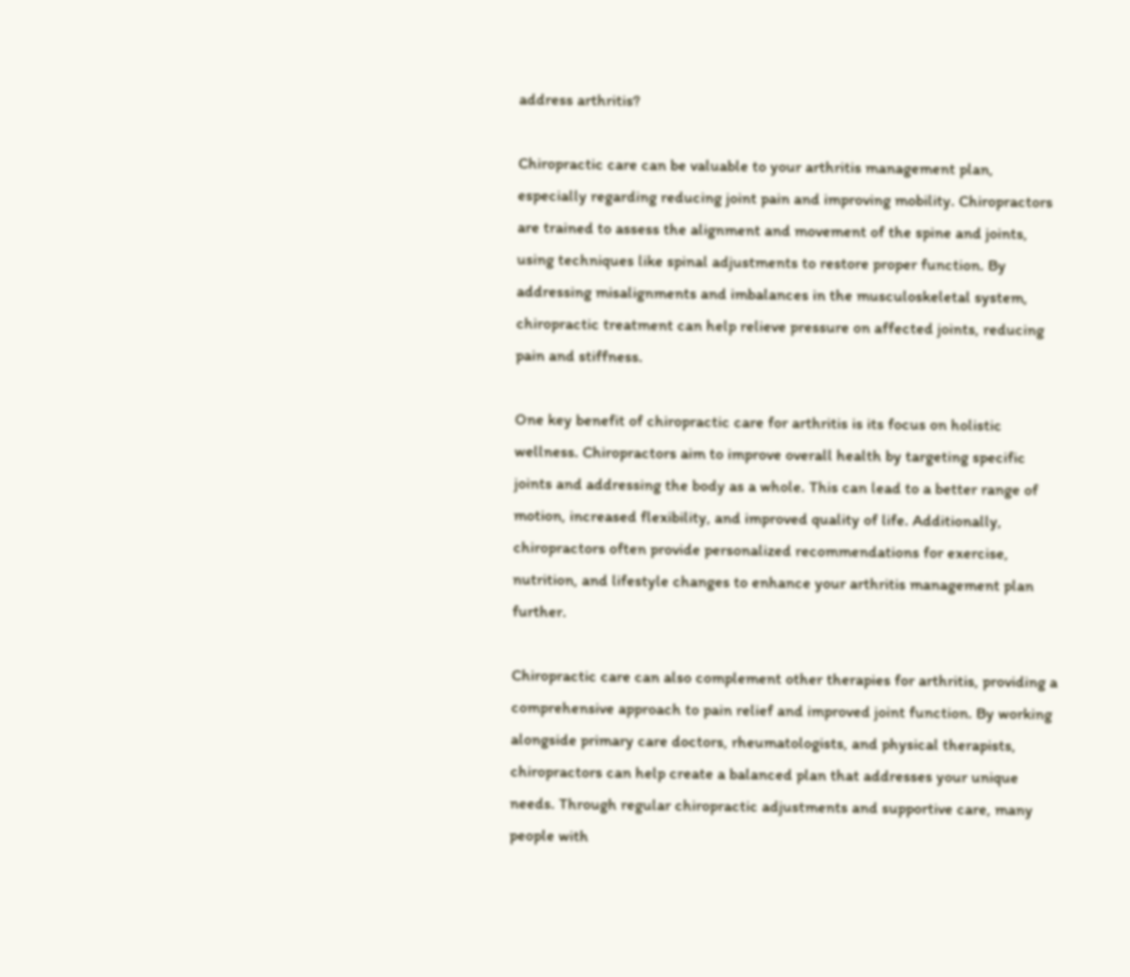address arthritis?

Chiropractic care can be valuable to your arthritis management plan, especially regarding reducing joint pain and improving mobility. Chiropractors are trained to assess the alignment and movement of the spine and joints, using techniques like spinal adjustments to restore proper function. By addressing misalignments and imbalances in the musculoskeletal system, chiropractic treatment can help relieve pressure on affected joints, reducing pain and stiffness.

One key benefit of chiropractic care for arthritis is its focus on holistic wellness. Chiropractors aim to improve overall health by targeting specific joints and addressing the body as a whole. This can lead to a better range of motion, increased flexibility, and improved quality of life. Additionally, chiropractors often provide personalized recommendations for exercise, nutrition, and lifestyle changes to enhance your arthritis management plan further.

Chiropractic care can also complement other therapies for arthritis, providing a comprehensive approach to pain relief and improved joint function. By working alongside primary care doctors, rheumatologists, and physical therapists, chiropractors can help create a balanced plan that addresses your unique needs. Through regular chiropractic adjustments and supportive care, many people with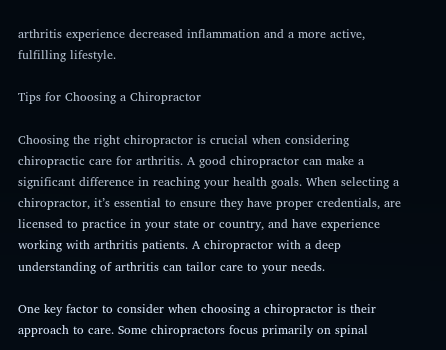arthritis experience decreased inflammation and a more active, fulfilling lifestyle.

Tips for Choosing a Chiropractor

Choosing the right chiropractor is crucial when considering chiropractic care for arthritis. A good chiropractor can make a significant difference in reaching your health goals. When selecting a chiropractor, it’s essential to ensure they have proper credentials, are licensed to practice in your state or country, and have experience working with arthritis patients. A chiropractor with a deep understanding of arthritis can tailor care to your needs.

One key factor to consider when choosing a chiropractor is their approach to care. Some chiropractors focus primarily on spinal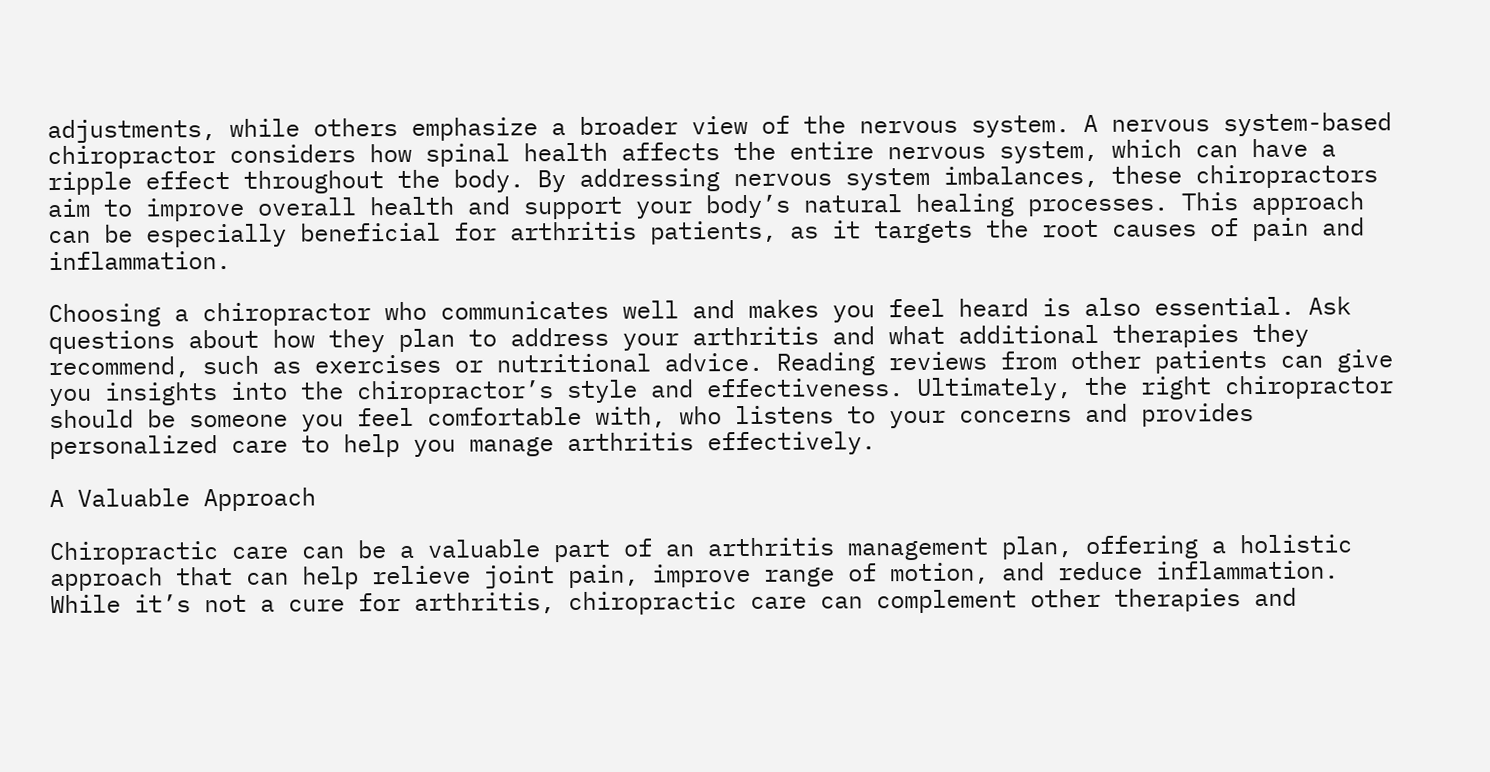adjustments, while others emphasize a broader view of the nervous system. A nervous system-based chiropractor considers how spinal health affects the entire nervous system, which can have a ripple effect throughout the body. By addressing nervous system imbalances, these chiropractors aim to improve overall health and support your body’s natural healing processes. This approach can be especially beneficial for arthritis patients, as it targets the root causes of pain and inflammation.

Choosing a chiropractor who communicates well and makes you feel heard is also essential. Ask questions about how they plan to address your arthritis and what additional therapies they recommend, such as exercises or nutritional advice. Reading reviews from other patients can give you insights into the chiropractor’s style and effectiveness. Ultimately, the right chiropractor should be someone you feel comfortable with, who listens to your concerns and provides personalized care to help you manage arthritis effectively.

A Valuable Approach

Chiropractic care can be a valuable part of an arthritis management plan, offering a holistic approach that can help relieve joint pain, improve range of motion, and reduce inflammation. While it’s not a cure for arthritis, chiropractic care can complement other therapies and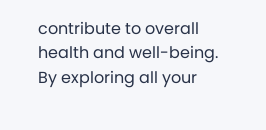contribute to overall health and well-being. By exploring all your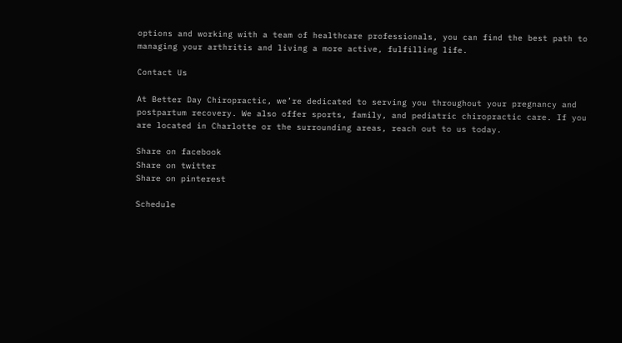options and working with a team of healthcare professionals, you can find the best path to managing your arthritis and living a more active, fulfilling life.

Contact Us

At Better Day Chiropractic, we’re dedicated to serving you throughout your pregnancy and postpartum recovery. We also offer sports, family, and pediatric chiropractic care. If you are located in Charlotte or the surrounding areas, reach out to us today.

Share on facebook
Share on twitter
Share on pinterest

Schedule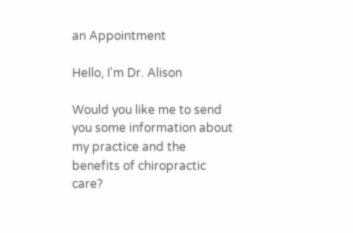an Appointment

Hello, I'm Dr. Alison

Would you like me to send you some information about my practice and the benefits of chiropractic care?